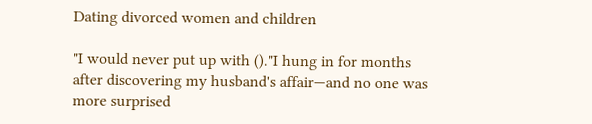Dating divorced women and children

"I would never put up with ()."I hung in for months after discovering my husband's affair—and no one was more surprised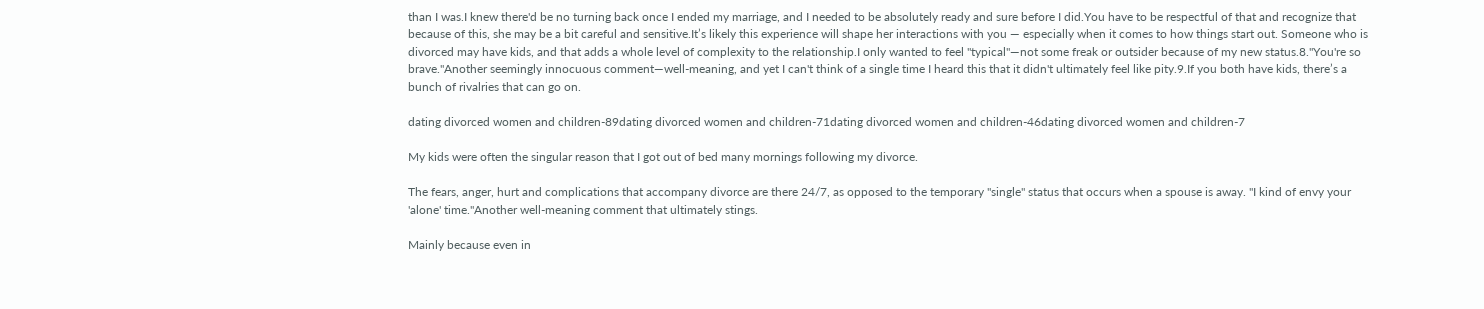than I was.I knew there'd be no turning back once I ended my marriage, and I needed to be absolutely ready and sure before I did.You have to be respectful of that and recognize that because of this, she may be a bit careful and sensitive.It’s likely this experience will shape her interactions with you — especially when it comes to how things start out. Someone who is divorced may have kids, and that adds a whole level of complexity to the relationship.I only wanted to feel "typical"—not some freak or outsider because of my new status.8."You're so brave."Another seemingly innocuous comment—well-meaning, and yet I can't think of a single time I heard this that it didn't ultimately feel like pity.9.If you both have kids, there’s a bunch of rivalries that can go on.

dating divorced women and children-89dating divorced women and children-71dating divorced women and children-46dating divorced women and children-7

My kids were often the singular reason that I got out of bed many mornings following my divorce.

The fears, anger, hurt and complications that accompany divorce are there 24/7, as opposed to the temporary "single" status that occurs when a spouse is away. "I kind of envy your 'alone' time."Another well-meaning comment that ultimately stings.

Mainly because even in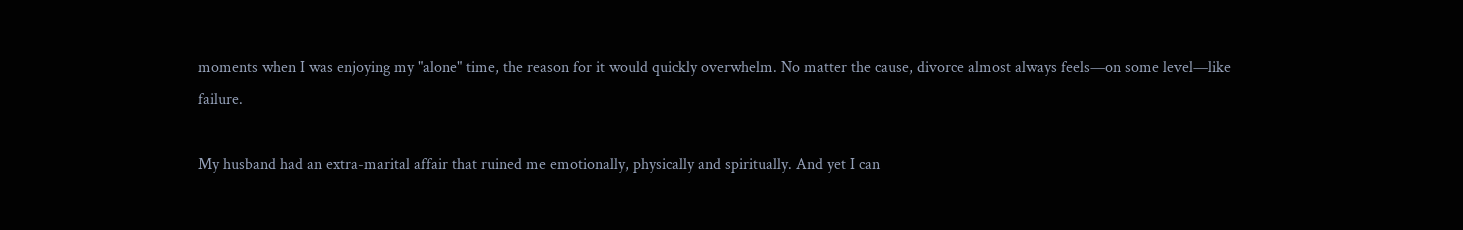moments when I was enjoying my "alone" time, the reason for it would quickly overwhelm. No matter the cause, divorce almost always feels—on some level—like failure.

My husband had an extra-marital affair that ruined me emotionally, physically and spiritually. And yet I can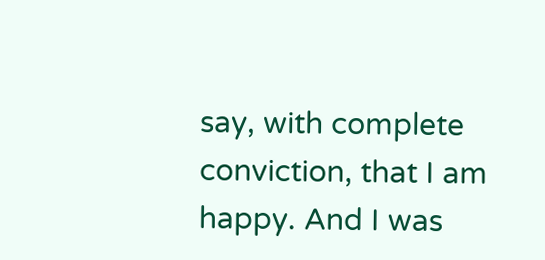say, with complete conviction, that I am happy. And I was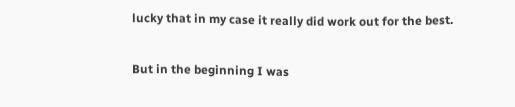lucky that in my case it really did work out for the best.

But in the beginning I was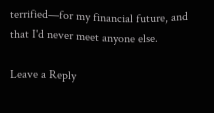terrified—for my financial future, and that I'd never meet anyone else.

Leave a Reply